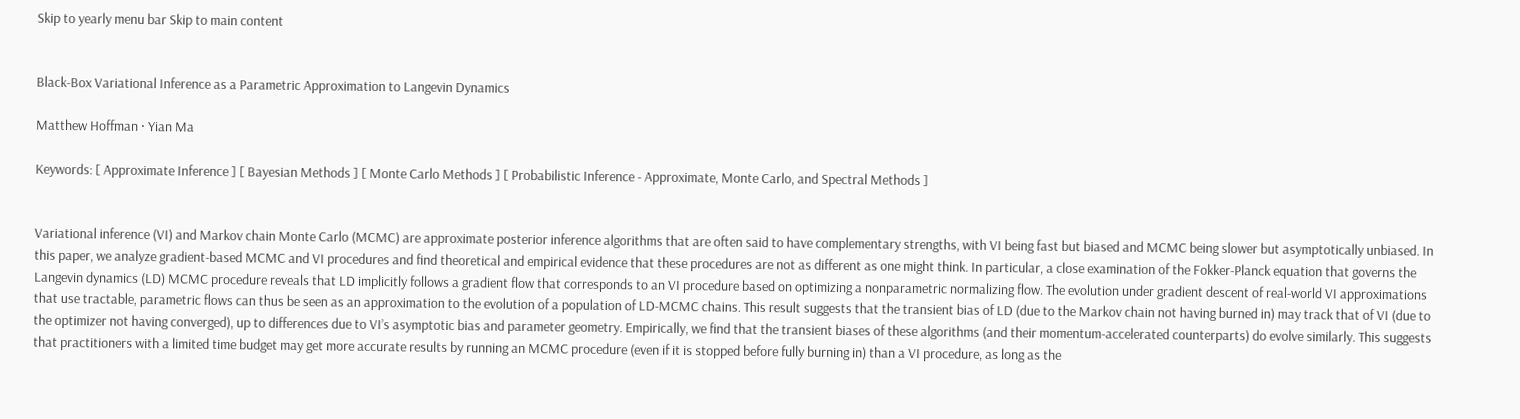Skip to yearly menu bar Skip to main content


Black-Box Variational Inference as a Parametric Approximation to Langevin Dynamics

Matthew Hoffman · Yian Ma

Keywords: [ Approximate Inference ] [ Bayesian Methods ] [ Monte Carlo Methods ] [ Probabilistic Inference - Approximate, Monte Carlo, and Spectral Methods ]


Variational inference (VI) and Markov chain Monte Carlo (MCMC) are approximate posterior inference algorithms that are often said to have complementary strengths, with VI being fast but biased and MCMC being slower but asymptotically unbiased. In this paper, we analyze gradient-based MCMC and VI procedures and find theoretical and empirical evidence that these procedures are not as different as one might think. In particular, a close examination of the Fokker-Planck equation that governs the Langevin dynamics (LD) MCMC procedure reveals that LD implicitly follows a gradient flow that corresponds to an VI procedure based on optimizing a nonparametric normalizing flow. The evolution under gradient descent of real-world VI approximations that use tractable, parametric flows can thus be seen as an approximation to the evolution of a population of LD-MCMC chains. This result suggests that the transient bias of LD (due to the Markov chain not having burned in) may track that of VI (due to the optimizer not having converged), up to differences due to VI’s asymptotic bias and parameter geometry. Empirically, we find that the transient biases of these algorithms (and their momentum-accelerated counterparts) do evolve similarly. This suggests that practitioners with a limited time budget may get more accurate results by running an MCMC procedure (even if it is stopped before fully burning in) than a VI procedure, as long as the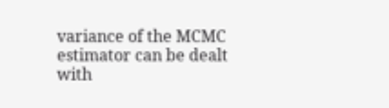variance of the MCMC estimator can be dealt with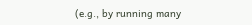(e.g., by running many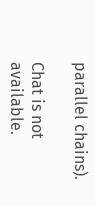parallel chains).

Chat is not available.